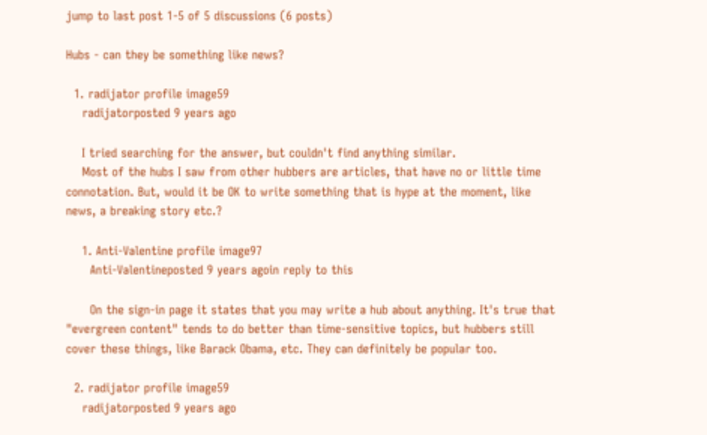jump to last post 1-5 of 5 discussions (6 posts)

Hubs - can they be something like news?

  1. radijator profile image59
    radijatorposted 9 years ago

    I tried searching for the answer, but couldn't find anything similar.
    Most of the hubs I saw from other hubbers are articles, that have no or little time connotation. But, would it be OK to write something that is hype at the moment, like news, a breaking story etc.?

    1. Anti-Valentine profile image97
      Anti-Valentineposted 9 years agoin reply to this

      On the sign-in page it states that you may write a hub about anything. It's true that "evergreen content" tends to do better than time-sensitive topics, but hubbers still cover these things, like Barack Obama, etc. They can definitely be popular too.

  2. radijator profile image59
    radijatorposted 9 years ago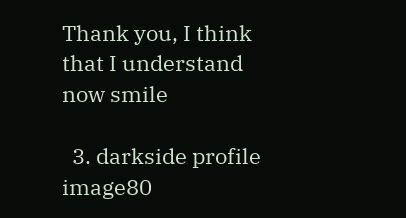Thank you, I think that I understand now smile

  3. darkside profile image80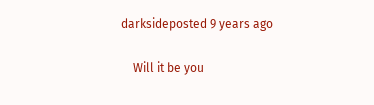darksideposted 9 years ago

    Will it be you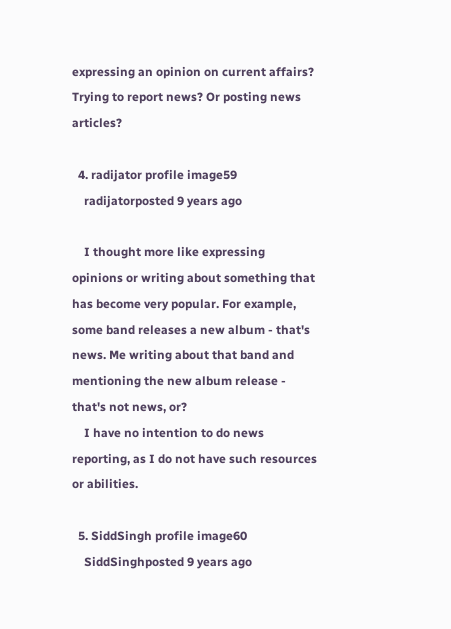expressing an opinion on current affairs? Trying to report news? Or posting news articles?

  4. radijator profile image59
    radijatorposted 9 years ago

    I thought more like expressing opinions or writing about something that has become very popular. For example, some band releases a new album - that's news. Me writing about that band and mentioning the new album release - that's not news, or?
    I have no intention to do news reporting, as I do not have such resources or abilities.

  5. SiddSingh profile image60
    SiddSinghposted 9 years ago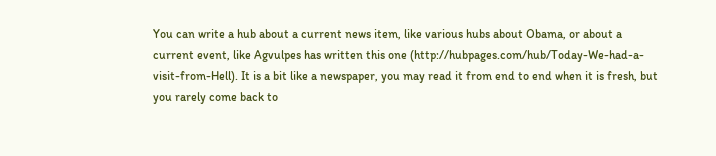You can write a hub about a current news item, like various hubs about Obama, or about a current event, like Agvulpes has written this one (http://hubpages.com/hub/Today-We-had-a-visit-from-Hell). It is a bit like a newspaper, you may read it from end to end when it is fresh, but you rarely come back to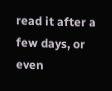read it after a few days, or even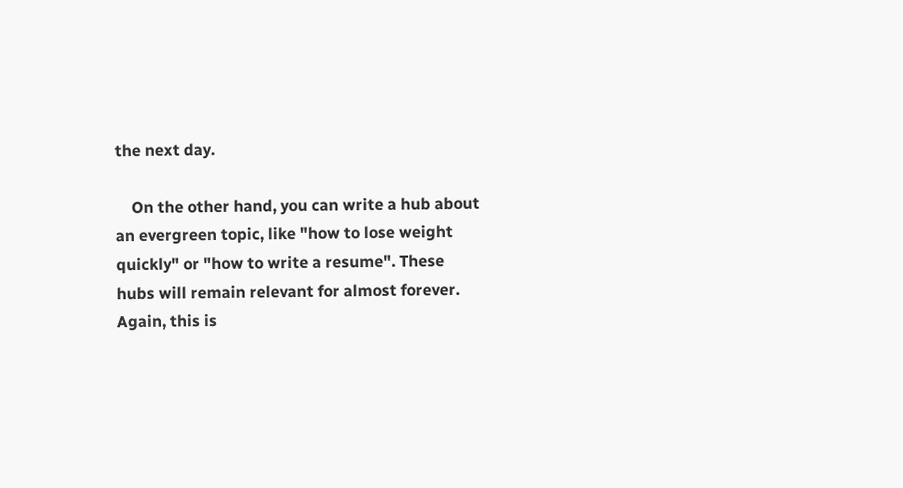the next day.

    On the other hand, you can write a hub about an evergreen topic, like "how to lose weight quickly" or "how to write a resume". These hubs will remain relevant for almost forever. Again, this is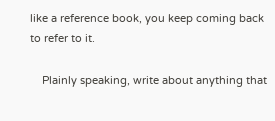like a reference book, you keep coming back to refer to it.

    Plainly speaking, write about anything that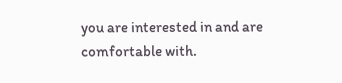you are interested in and are comfortable with.